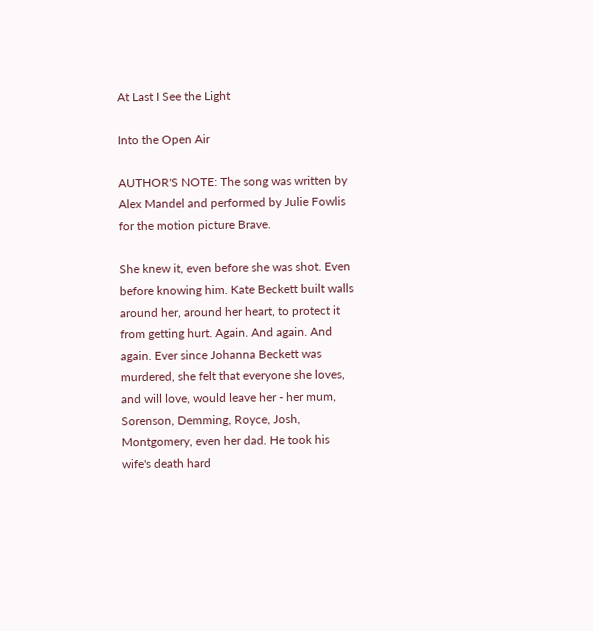At Last I See the Light

Into the Open Air

AUTHOR'S NOTE: The song was written by Alex Mandel and performed by Julie Fowlis for the motion picture Brave.

She knew it, even before she was shot. Even before knowing him. Kate Beckett built walls around her, around her heart, to protect it from getting hurt. Again. And again. And again. Ever since Johanna Beckett was murdered, she felt that everyone she loves, and will love, would leave her - her mum, Sorenson, Demming, Royce, Josh, Montgomery, even her dad. He took his wife's death hard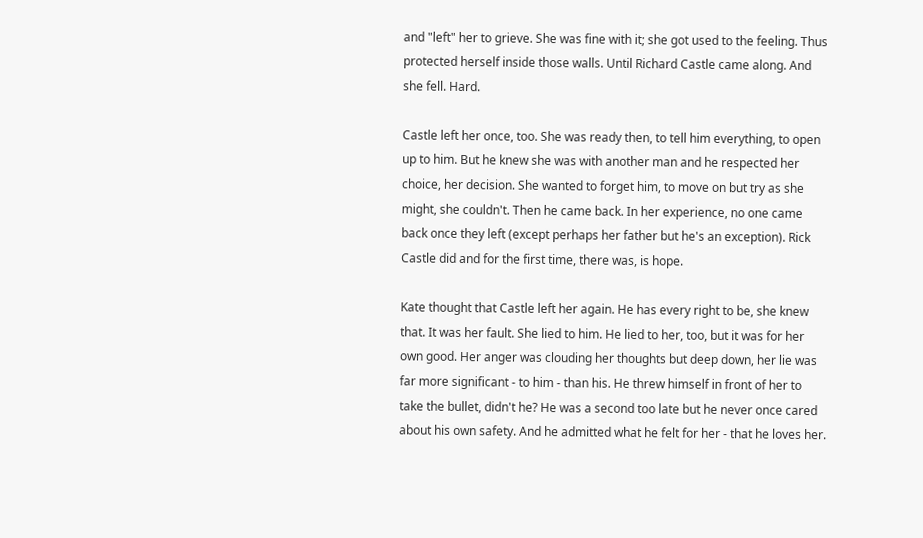and "left" her to grieve. She was fine with it; she got used to the feeling. Thus protected herself inside those walls. Until Richard Castle came along. And she fell. Hard.

Castle left her once, too. She was ready then, to tell him everything, to open up to him. But he knew she was with another man and he respected her choice, her decision. She wanted to forget him, to move on but try as she might, she couldn't. Then he came back. In her experience, no one came back once they left (except perhaps her father but he's an exception). Rick Castle did and for the first time, there was, is hope.

Kate thought that Castle left her again. He has every right to be, she knew that. It was her fault. She lied to him. He lied to her, too, but it was for her own good. Her anger was clouding her thoughts but deep down, her lie was far more significant - to him - than his. He threw himself in front of her to take the bullet, didn't he? He was a second too late but he never once cared about his own safety. And he admitted what he felt for her - that he loves her.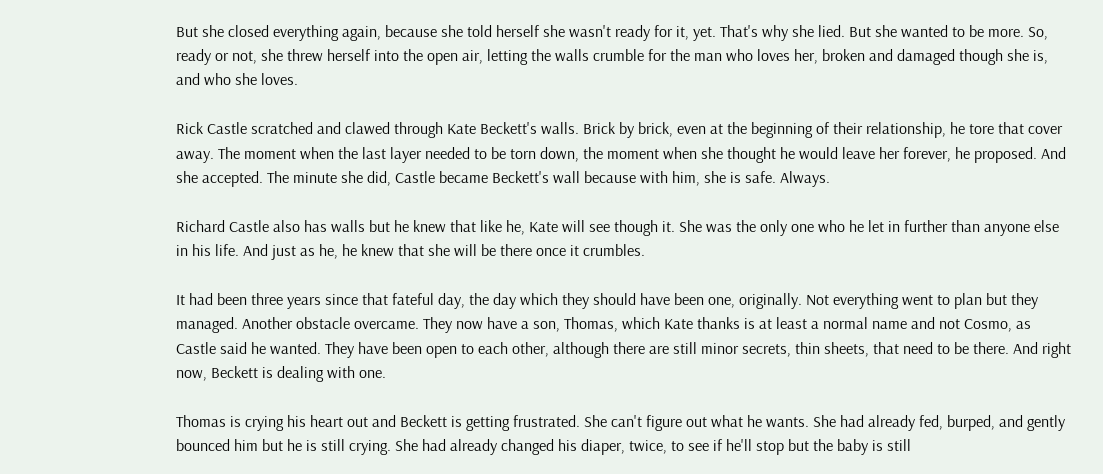But she closed everything again, because she told herself she wasn't ready for it, yet. That's why she lied. But she wanted to be more. So, ready or not, she threw herself into the open air, letting the walls crumble for the man who loves her, broken and damaged though she is, and who she loves.

Rick Castle scratched and clawed through Kate Beckett's walls. Brick by brick, even at the beginning of their relationship, he tore that cover away. The moment when the last layer needed to be torn down, the moment when she thought he would leave her forever, he proposed. And she accepted. The minute she did, Castle became Beckett's wall because with him, she is safe. Always.

Richard Castle also has walls but he knew that like he, Kate will see though it. She was the only one who he let in further than anyone else in his life. And just as he, he knew that she will be there once it crumbles.

It had been three years since that fateful day, the day which they should have been one, originally. Not everything went to plan but they managed. Another obstacle overcame. They now have a son, Thomas, which Kate thanks is at least a normal name and not Cosmo, as Castle said he wanted. They have been open to each other, although there are still minor secrets, thin sheets, that need to be there. And right now, Beckett is dealing with one.

Thomas is crying his heart out and Beckett is getting frustrated. She can't figure out what he wants. She had already fed, burped, and gently bounced him but he is still crying. She had already changed his diaper, twice, to see if he'll stop but the baby is still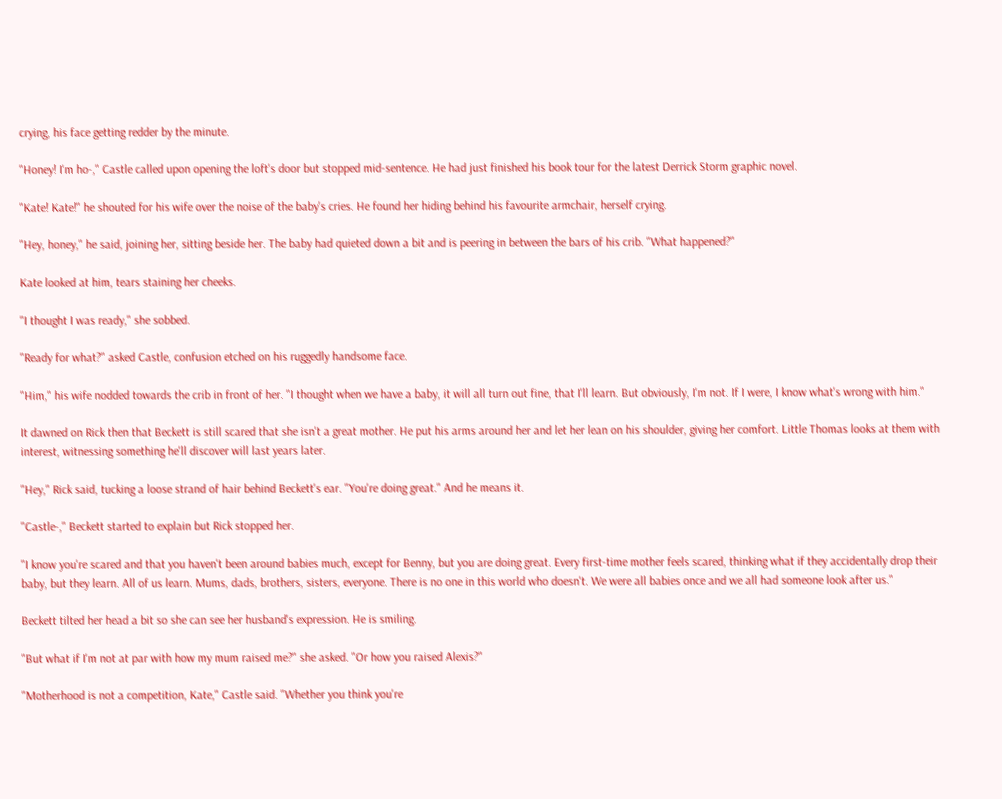crying, his face getting redder by the minute.

"Honey! I'm ho-," Castle called upon opening the loft's door but stopped mid-sentence. He had just finished his book tour for the latest Derrick Storm graphic novel.

"Kate! Kate!" he shouted for his wife over the noise of the baby's cries. He found her hiding behind his favourite armchair, herself crying.

"Hey, honey," he said, joining her, sitting beside her. The baby had quieted down a bit and is peering in between the bars of his crib. "What happened?"

Kate looked at him, tears staining her cheeks.

"I thought I was ready," she sobbed.

"Ready for what?" asked Castle, confusion etched on his ruggedly handsome face.

"Him," his wife nodded towards the crib in front of her. "I thought when we have a baby, it will all turn out fine, that I'll learn. But obviously, I'm not. If I were, I know what's wrong with him."

It dawned on Rick then that Beckett is still scared that she isn't a great mother. He put his arms around her and let her lean on his shoulder, giving her comfort. Little Thomas looks at them with interest, witnessing something he'll discover will last years later.

"Hey," Rick said, tucking a loose strand of hair behind Beckett's ear. "You're doing great." And he means it.

"Castle-," Beckett started to explain but Rick stopped her.

"I know you're scared and that you haven't been around babies much, except for Benny, but you are doing great. Every first-time mother feels scared, thinking what if they accidentally drop their baby, but they learn. All of us learn. Mums, dads, brothers, sisters, everyone. There is no one in this world who doesn't. We were all babies once and we all had someone look after us."

Beckett tilted her head a bit so she can see her husband's expression. He is smiling.

"But what if I'm not at par with how my mum raised me?" she asked. "Or how you raised Alexis?"

"Motherhood is not a competition, Kate," Castle said. "Whether you think you're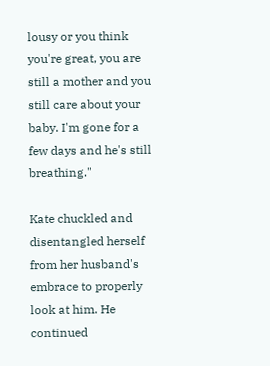lousy or you think you're great, you are still a mother and you still care about your baby. I'm gone for a few days and he's still breathing."

Kate chuckled and disentangled herself from her husband's embrace to properly look at him. He continued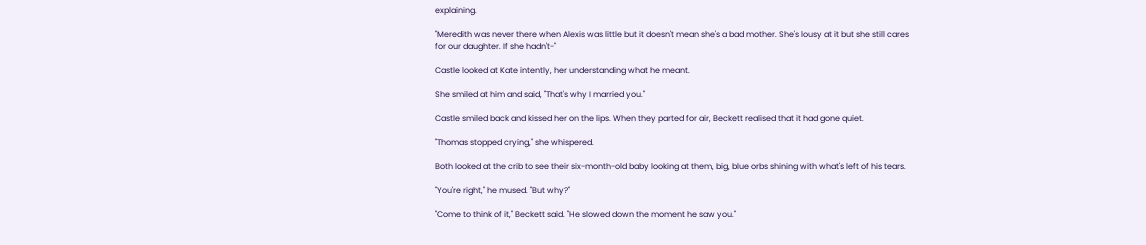explaining.

"Meredith was never there when Alexis was little but it doesn't mean she's a bad mother. She's lousy at it but she still cares for our daughter. If she hadn't-"

Castle looked at Kate intently, her understanding what he meant.

She smiled at him and said, "That's why I married you."

Castle smiled back and kissed her on the lips. When they parted for air, Beckett realised that it had gone quiet.

"Thomas stopped crying," she whispered.

Both looked at the crib to see their six-month-old baby looking at them, big, blue orbs shining with what's left of his tears.

"You're right," he mused. "But why?"

"Come to think of it," Beckett said. "He slowed down the moment he saw you."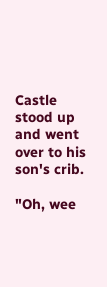Castle stood up and went over to his son's crib.

"Oh, wee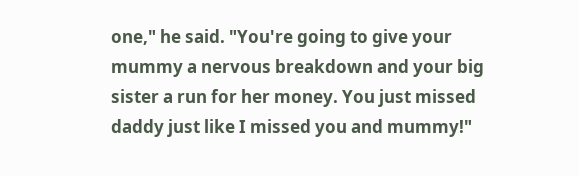one," he said. "You're going to give your mummy a nervous breakdown and your big sister a run for her money. You just missed daddy just like I missed you and mummy!"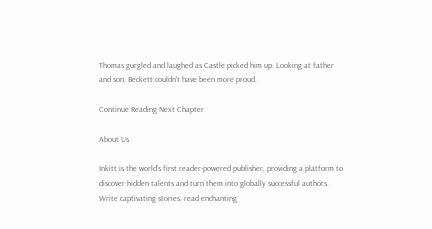Thomas gurgled and laughed as Castle picked him up. Looking at father and son, Beckett couldn't have been more proud.

Continue Reading Next Chapter

About Us

Inkitt is the world’s first reader-powered publisher, providing a platform to discover hidden talents and turn them into globally successful authors. Write captivating stories, read enchanting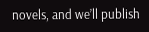novels, and we’ll publish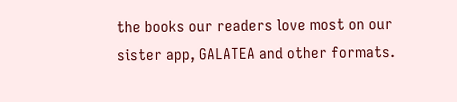the books our readers love most on our sister app, GALATEA and other formats.